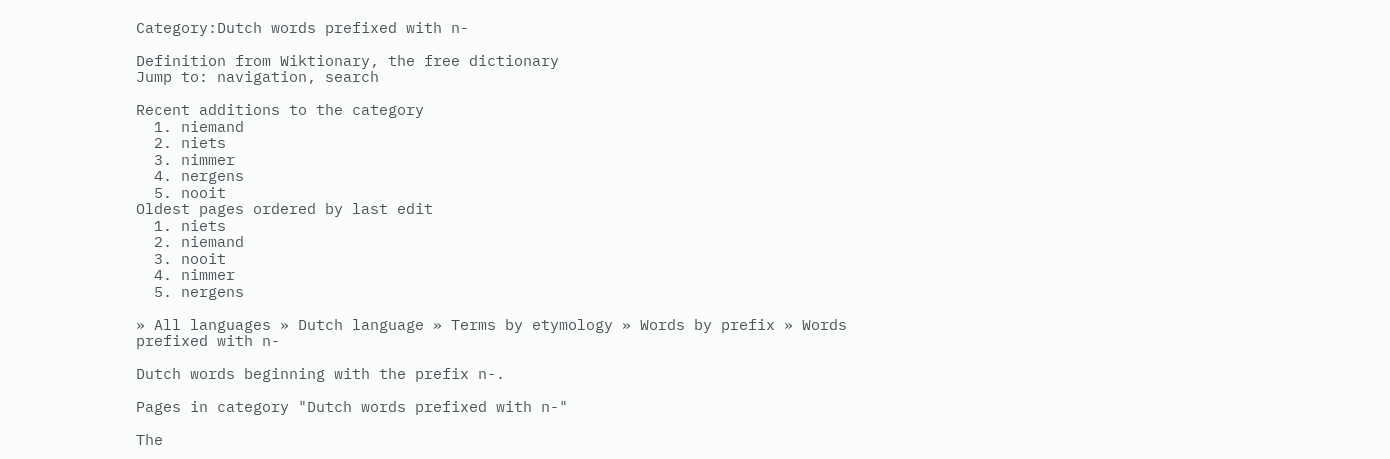Category:Dutch words prefixed with n-

Definition from Wiktionary, the free dictionary
Jump to: navigation, search

Recent additions to the category
  1. niemand
  2. niets
  3. nimmer
  4. nergens
  5. nooit
Oldest pages ordered by last edit
  1. niets
  2. niemand
  3. nooit
  4. nimmer
  5. nergens

» All languages » Dutch language » Terms by etymology » Words by prefix » Words prefixed with n-

Dutch words beginning with the prefix n-.

Pages in category "Dutch words prefixed with n-"

The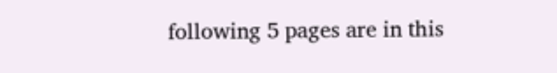following 5 pages are in this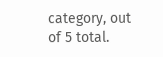category, out of 5 total.